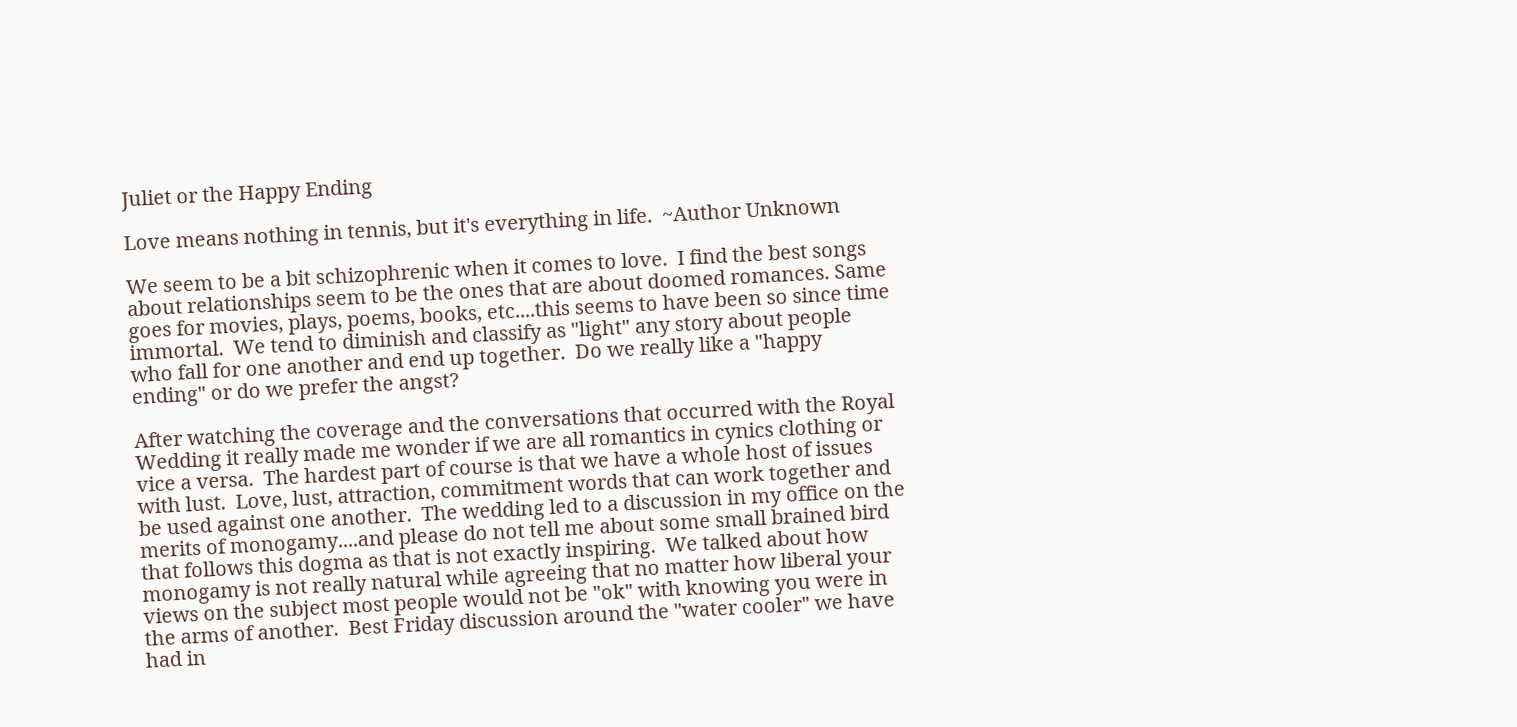Juliet or the Happy Ending

Love means nothing in tennis, but it's everything in life.  ~Author Unknown

We seem to be a bit schizophrenic when it comes to love.  I find the best songs about relationships seem to be the ones that are about doomed romances. Same goes for movies, plays, poems, books, etc....this seems to have been so since time immortal.  We tend to diminish and classify as "light" any story about people who fall for one another and end up together.  Do we really like a "happy ending" or do we prefer the angst?

After watching the coverage and the conversations that occurred with the Royal Wedding it really made me wonder if we are all romantics in cynics clothing or vice a versa.  The hardest part of course is that we have a whole host of issues with lust.  Love, lust, attraction, commitment words that can work together and be used against one another.  The wedding led to a discussion in my office on the merits of monogamy....and please do not tell me about some small brained bird that follows this dogma as that is not exactly inspiring.  We talked about how monogamy is not really natural while agreeing that no matter how liberal your views on the subject most people would not be "ok" with knowing you were in the arms of another.  Best Friday discussion around the "water cooler" we have had in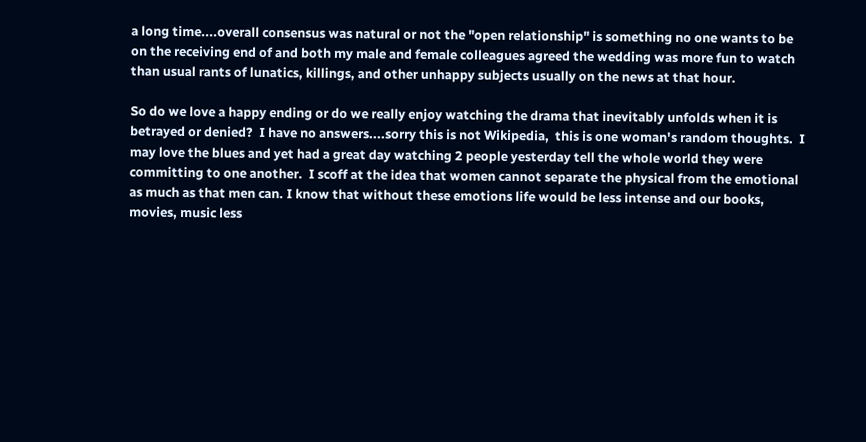a long time....overall consensus was natural or not the "open relationship" is something no one wants to be on the receiving end of and both my male and female colleagues agreed the wedding was more fun to watch than usual rants of lunatics, killings, and other unhappy subjects usually on the news at that hour.

So do we love a happy ending or do we really enjoy watching the drama that inevitably unfolds when it is betrayed or denied?  I have no answers....sorry this is not Wikipedia,  this is one woman's random thoughts.  I may love the blues and yet had a great day watching 2 people yesterday tell the whole world they were committing to one another.  I scoff at the idea that women cannot separate the physical from the emotional as much as that men can. I know that without these emotions life would be less intense and our books, movies, music less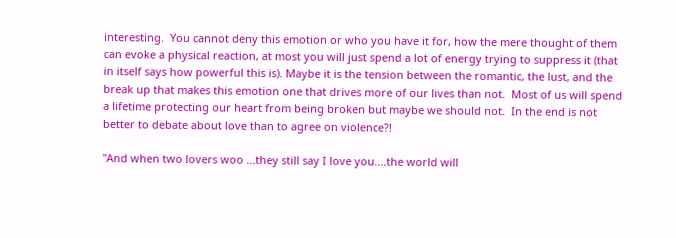interesting.  You cannot deny this emotion or who you have it for, how the mere thought of them can evoke a physical reaction, at most you will just spend a lot of energy trying to suppress it (that in itself says how powerful this is). Maybe it is the tension between the romantic, the lust, and the break up that makes this emotion one that drives more of our lives than not.  Most of us will spend a lifetime protecting our heart from being broken but maybe we should not.  In the end is not better to debate about love than to agree on violence?!

"And when two lovers woo ...they still say I love you....the world will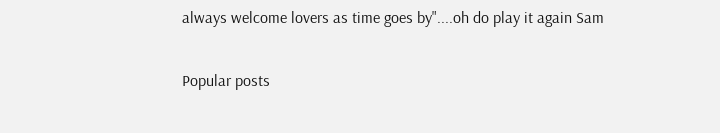always welcome lovers as time goes by"....oh do play it again Sam


Popular posts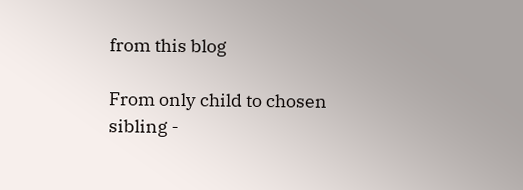from this blog

From only child to chosen sibling -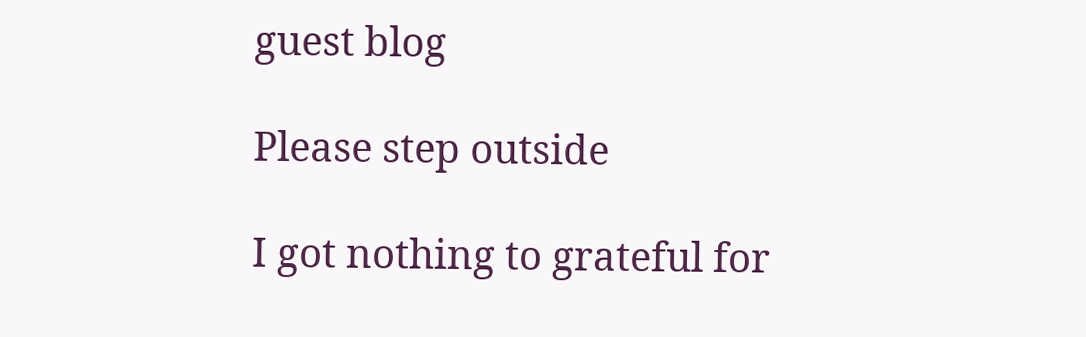guest blog

Please step outside

I got nothing to grateful for